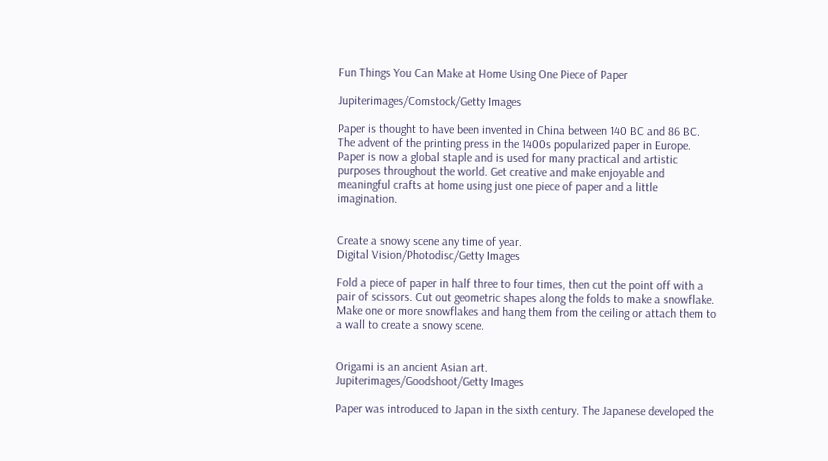Fun Things You Can Make at Home Using One Piece of Paper

Jupiterimages/Comstock/Getty Images

Paper is thought to have been invented in China between 140 BC and 86 BC. The advent of the printing press in the 1400s popularized paper in Europe. Paper is now a global staple and is used for many practical and artistic purposes throughout the world. Get creative and make enjoyable and meaningful crafts at home using just one piece of paper and a little imagination.


Create a snowy scene any time of year.
Digital Vision/Photodisc/Getty Images

Fold a piece of paper in half three to four times, then cut the point off with a pair of scissors. Cut out geometric shapes along the folds to make a snowflake. Make one or more snowflakes and hang them from the ceiling or attach them to a wall to create a snowy scene.


Origami is an ancient Asian art.
Jupiterimages/Goodshoot/Getty Images

Paper was introduced to Japan in the sixth century. The Japanese developed the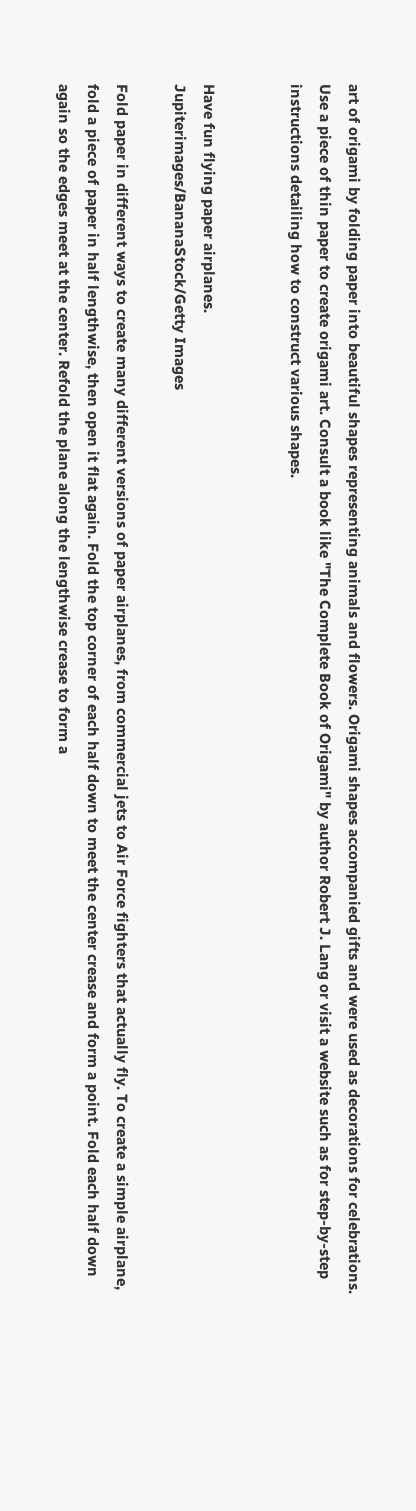art of origami by folding paper into beautiful shapes representing animals and flowers. Origami shapes accompanied gifts and were used as decorations for celebrations. Use a piece of thin paper to create origami art. Consult a book like "The Complete Book of Origami" by author Robert J. Lang or visit a website such as for step-by-step instructions detailing how to construct various shapes.


Have fun flying paper airplanes.
Jupiterimages/BananaStock/Getty Images

Fold paper in different ways to create many different versions of paper airplanes, from commercial jets to Air Force fighters that actually fly. To create a simple airplane, fold a piece of paper in half lengthwise, then open it flat again. Fold the top corner of each half down to meet the center crease and form a point. Fold each half down again so the edges meet at the center. Refold the plane along the lengthwise crease to form a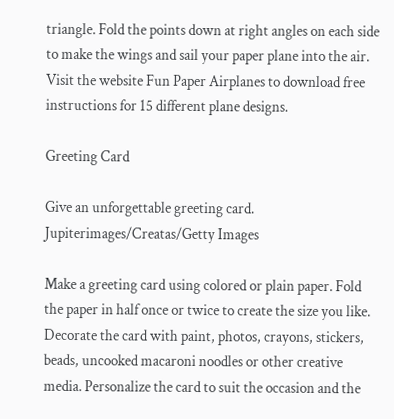triangle. Fold the points down at right angles on each side to make the wings and sail your paper plane into the air. Visit the website Fun Paper Airplanes to download free instructions for 15 different plane designs.

Greeting Card

Give an unforgettable greeting card.
Jupiterimages/Creatas/Getty Images

Make a greeting card using colored or plain paper. Fold the paper in half once or twice to create the size you like. Decorate the card with paint, photos, crayons, stickers, beads, uncooked macaroni noodles or other creative media. Personalize the card to suit the occasion and the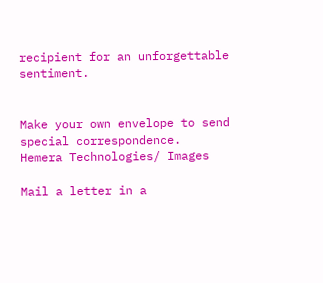recipient for an unforgettable sentiment.


Make your own envelope to send special correspondence.
Hemera Technologies/ Images

Mail a letter in a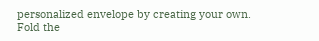personalized envelope by creating your own. Fold the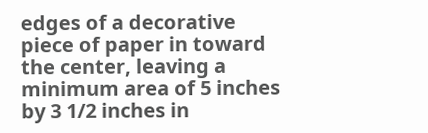edges of a decorative piece of paper in toward the center, leaving a minimum area of 5 inches by 3 1/2 inches in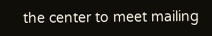the center to meet mailing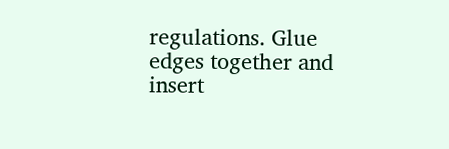regulations. Glue edges together and insert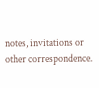notes, invitations or other correspondence.